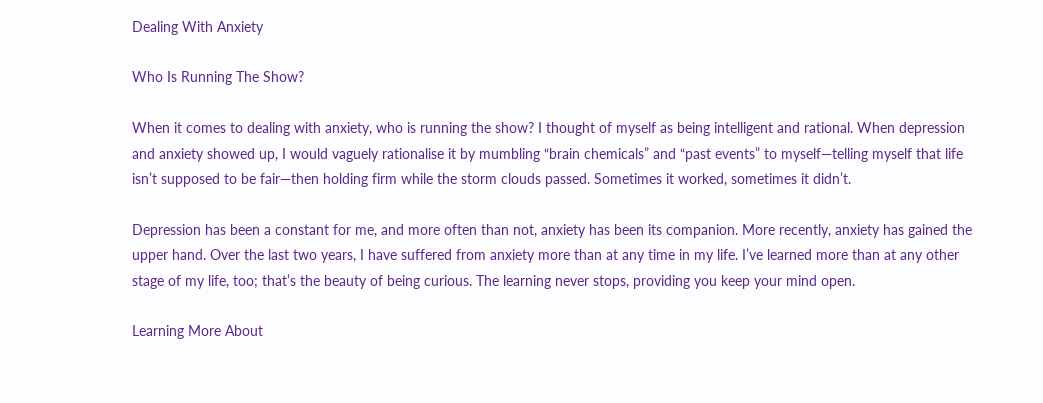Dealing With Anxiety

Who Is Running The Show?

When it comes to dealing with anxiety, who is running the show? I thought of myself as being intelligent and rational. When depression and anxiety showed up, I would vaguely rationalise it by mumbling “brain chemicals” and “past events” to myself—telling myself that life isn’t supposed to be fair—then holding firm while the storm clouds passed. Sometimes it worked, sometimes it didn’t.

Depression has been a constant for me, and more often than not, anxiety has been its companion. More recently, anxiety has gained the upper hand. Over the last two years, I have suffered from anxiety more than at any time in my life. I’ve learned more than at any other stage of my life, too; that’s the beauty of being curious. The learning never stops, providing you keep your mind open.

Learning More About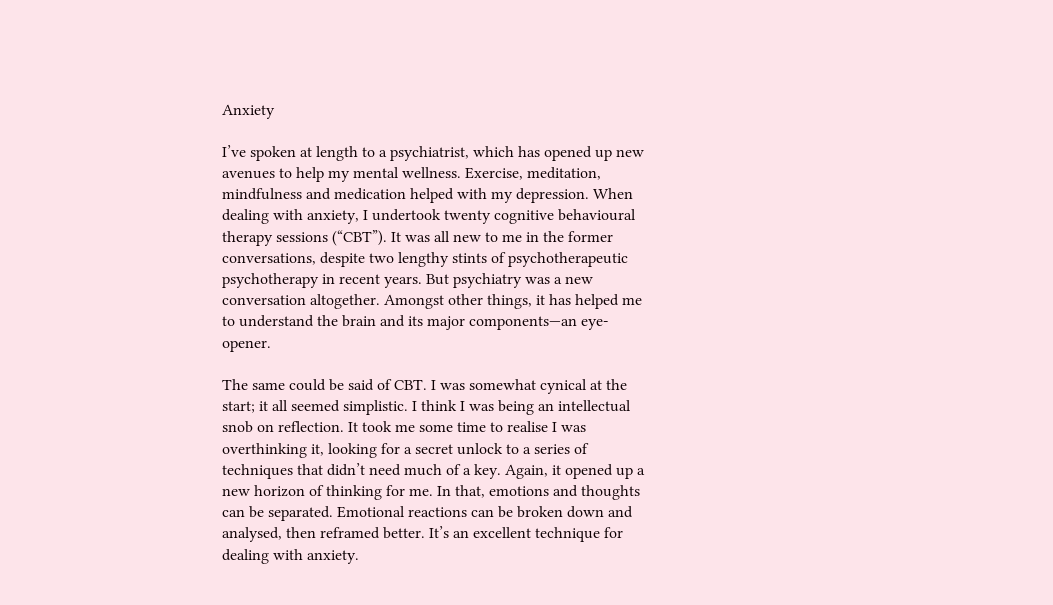Anxiety

I’ve spoken at length to a psychiatrist, which has opened up new avenues to help my mental wellness. Exercise, meditation, mindfulness and medication helped with my depression. When dealing with anxiety, I undertook twenty cognitive behavioural therapy sessions (“CBT”). It was all new to me in the former conversations, despite two lengthy stints of psychotherapeutic psychotherapy in recent years. But psychiatry was a new conversation altogether. Amongst other things, it has helped me to understand the brain and its major components—an eye-opener.

The same could be said of CBT. I was somewhat cynical at the start; it all seemed simplistic. I think I was being an intellectual snob on reflection. It took me some time to realise I was overthinking it, looking for a secret unlock to a series of techniques that didn’t need much of a key. Again, it opened up a new horizon of thinking for me. In that, emotions and thoughts can be separated. Emotional reactions can be broken down and analysed, then reframed better. It’s an excellent technique for dealing with anxiety.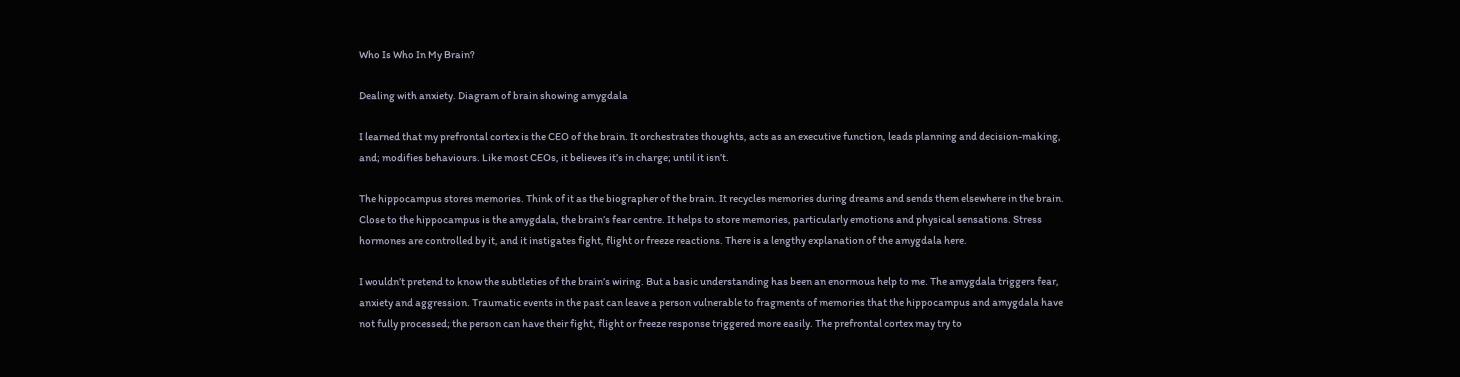Who Is Who In My Brain?

Dealing with anxiety. Diagram of brain showing amygdala

I learned that my prefrontal cortex is the CEO of the brain. It orchestrates thoughts, acts as an executive function, leads planning and decision-making, and; modifies behaviours. Like most CEOs, it believes it’s in charge; until it isn’t.

The hippocampus stores memories. Think of it as the biographer of the brain. It recycles memories during dreams and sends them elsewhere in the brain. Close to the hippocampus is the amygdala, the brain’s fear centre. It helps to store memories, particularly emotions and physical sensations. Stress hormones are controlled by it, and it instigates fight, flight or freeze reactions. There is a lengthy explanation of the amygdala here.

I wouldn’t pretend to know the subtleties of the brain’s wiring. But a basic understanding has been an enormous help to me. The amygdala triggers fear, anxiety and aggression. Traumatic events in the past can leave a person vulnerable to fragments of memories that the hippocampus and amygdala have not fully processed; the person can have their fight, flight or freeze response triggered more easily. The prefrontal cortex may try to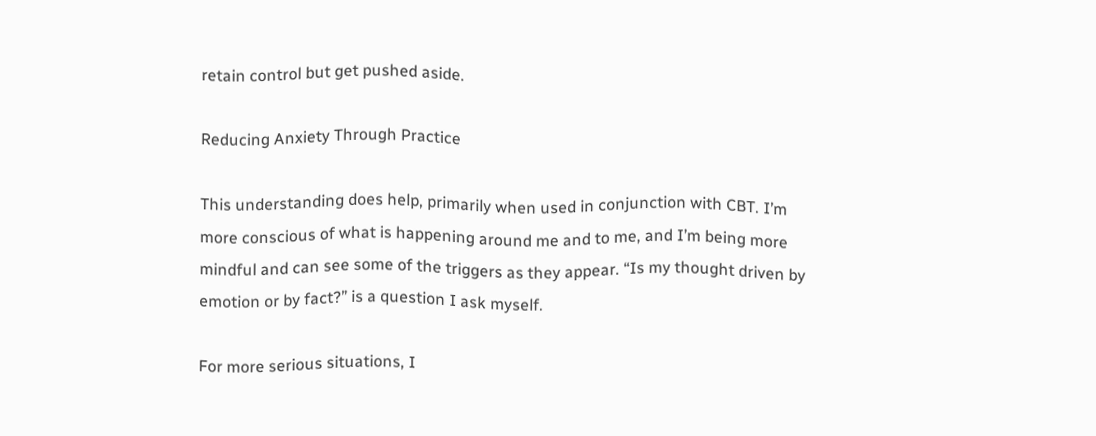retain control but get pushed aside.

Reducing Anxiety Through Practice

This understanding does help, primarily when used in conjunction with CBT. I’m more conscious of what is happening around me and to me, and I’m being more mindful and can see some of the triggers as they appear. “Is my thought driven by emotion or by fact?” is a question I ask myself.

For more serious situations, I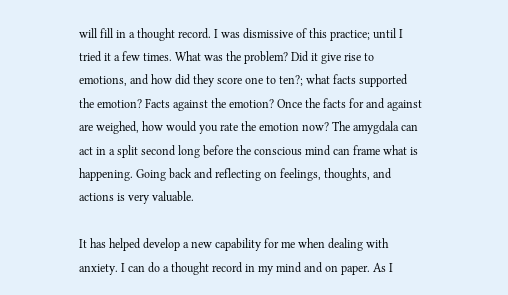will fill in a thought record. I was dismissive of this practice; until I tried it a few times. What was the problem? Did it give rise to emotions, and how did they score one to ten?; what facts supported the emotion? Facts against the emotion? Once the facts for and against are weighed, how would you rate the emotion now? The amygdala can act in a split second long before the conscious mind can frame what is happening. Going back and reflecting on feelings, thoughts, and actions is very valuable.

It has helped develop a new capability for me when dealing with anxiety. I can do a thought record in my mind and on paper. As I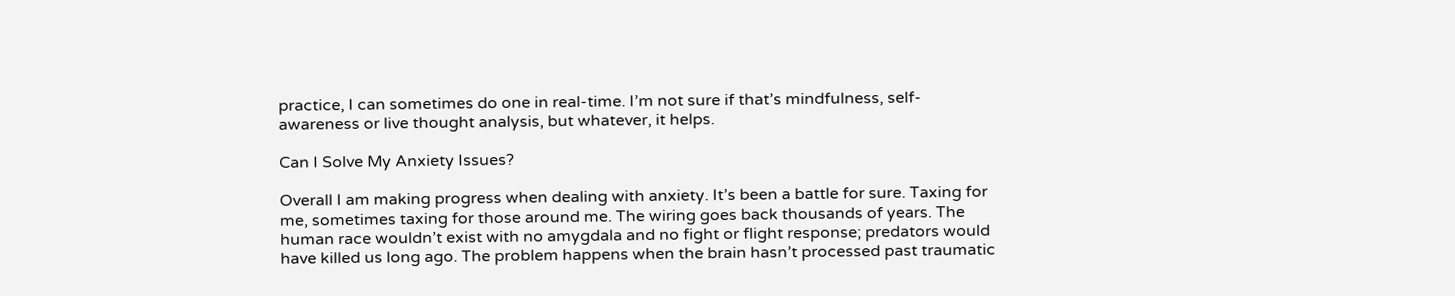practice, I can sometimes do one in real-time. I’m not sure if that’s mindfulness, self-awareness or live thought analysis, but whatever, it helps.

Can I Solve My Anxiety Issues?

Overall I am making progress when dealing with anxiety. It’s been a battle for sure. Taxing for me, sometimes taxing for those around me. The wiring goes back thousands of years. The human race wouldn’t exist with no amygdala and no fight or flight response; predators would have killed us long ago. The problem happens when the brain hasn’t processed past traumatic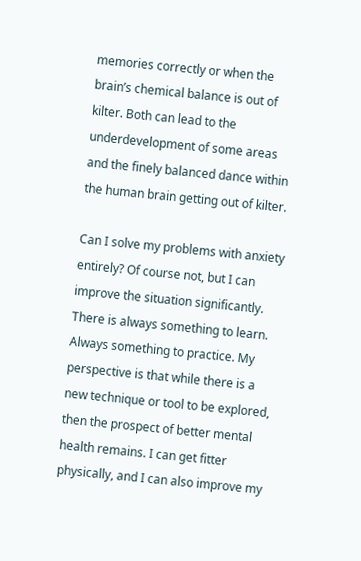memories correctly or when the brain’s chemical balance is out of kilter. Both can lead to the underdevelopment of some areas and the finely balanced dance within the human brain getting out of kilter.

Can I solve my problems with anxiety entirely? Of course not, but I can improve the situation significantly. There is always something to learn. Always something to practice. My perspective is that while there is a new technique or tool to be explored, then the prospect of better mental health remains. I can get fitter physically, and I can also improve my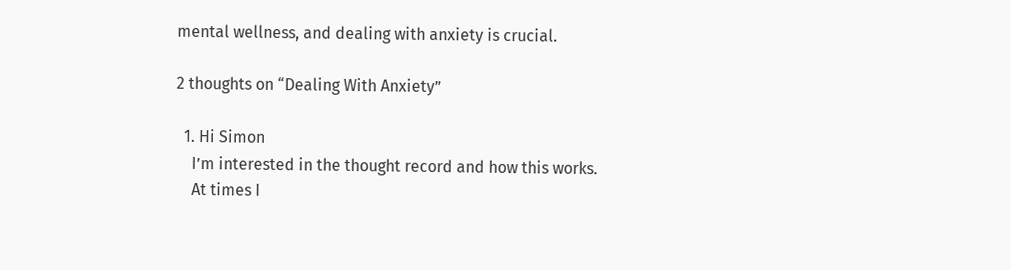mental wellness, and dealing with anxiety is crucial.

2 thoughts on “Dealing With Anxiety”

  1. Hi Simon
    I’m interested in the thought record and how this works.
    At times I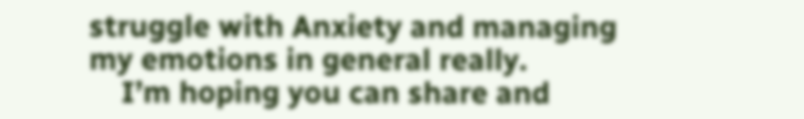struggle with Anxiety and managing my emotions in general really.
    I’m hoping you can share and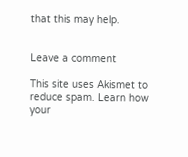that this may help.


Leave a comment

This site uses Akismet to reduce spam. Learn how your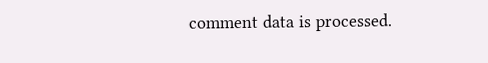comment data is processed.